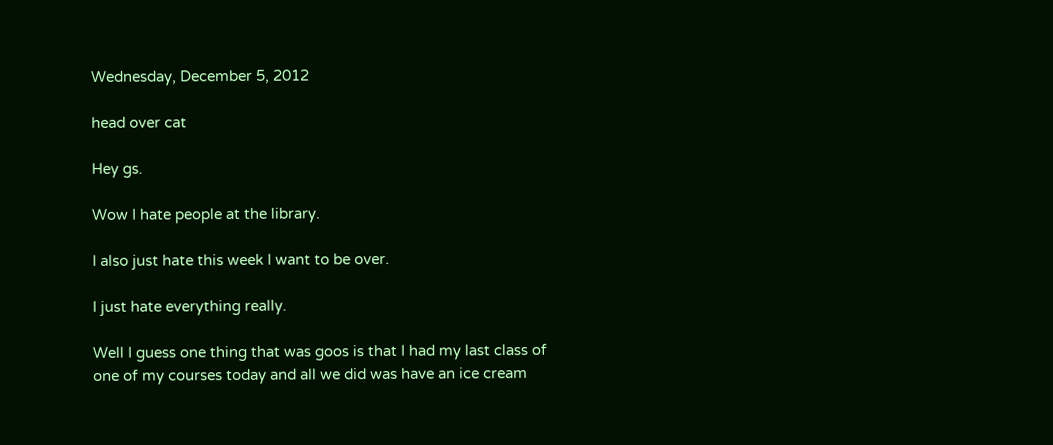Wednesday, December 5, 2012

head over cat

Hey gs.

Wow I hate people at the library.

I also just hate this week I want to be over.

I just hate everything really.

Well I guess one thing that was goos is that I had my last class of one of my courses today and all we did was have an ice cream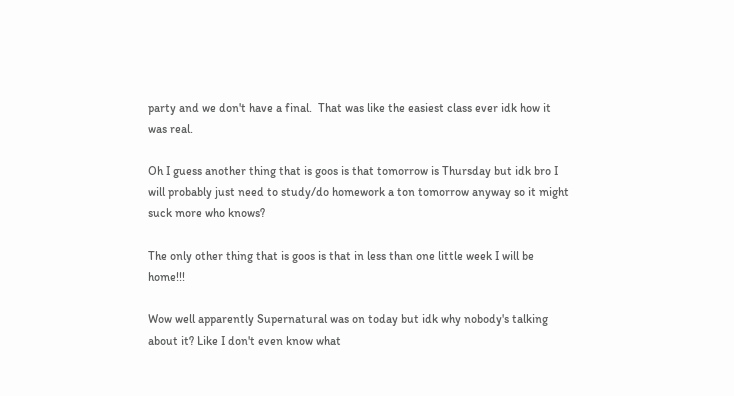party and we don't have a final.  That was like the easiest class ever idk how it was real.

Oh I guess another thing that is goos is that tomorrow is Thursday but idk bro I will probably just need to study/do homework a ton tomorrow anyway so it might suck more who knows?

The only other thing that is goos is that in less than one little week I will be home!!!

Wow well apparently Supernatural was on today but idk why nobody's talking about it? Like I don't even know what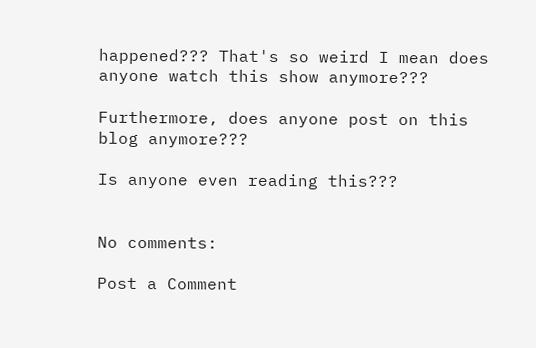happened??? That's so weird I mean does anyone watch this show anymore???

Furthermore, does anyone post on this blog anymore???

Is anyone even reading this???


No comments:

Post a Comment